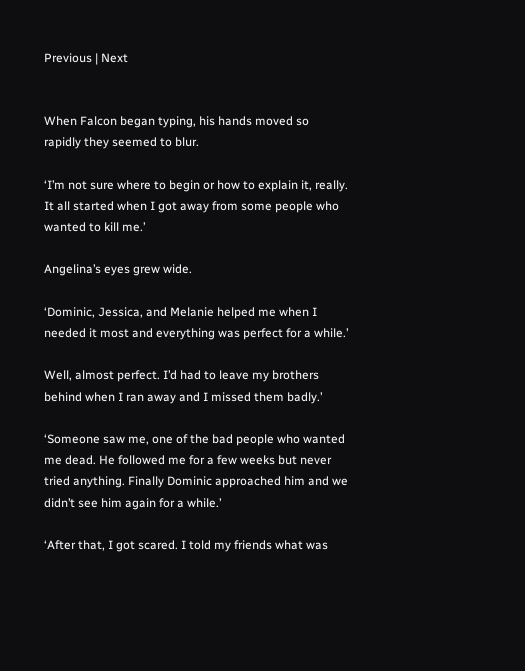Previous | Next


When Falcon began typing, his hands moved so rapidly they seemed to blur.

‘I’m not sure where to begin or how to explain it, really. It all started when I got away from some people who wanted to kill me.’

Angelina’s eyes grew wide.

‘Dominic, Jessica, and Melanie helped me when I needed it most and everything was perfect for a while.’

Well, almost perfect. I’d had to leave my brothers behind when I ran away and I missed them badly.’

‘Someone saw me, one of the bad people who wanted me dead. He followed me for a few weeks but never tried anything. Finally Dominic approached him and we didn’t see him again for a while.’

‘After that, I got scared. I told my friends what was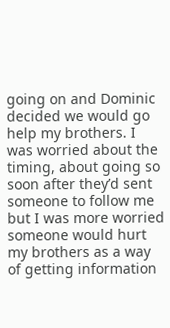going on and Dominic decided we would go help my brothers. I was worried about the timing, about going so soon after they’d sent someone to follow me but I was more worried someone would hurt my brothers as a way of getting information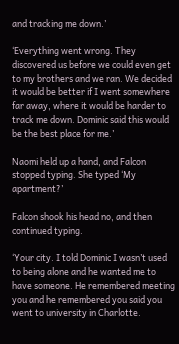and tracking me down.’

‘Everything went wrong. They discovered us before we could even get to my brothers and we ran. We decided it would be better if I went somewhere far away, where it would be harder to track me down. Dominic said this would be the best place for me.’

Naomi held up a hand, and Falcon stopped typing. She typed ‘My apartment?’

Falcon shook his head no, and then continued typing.

‘Your city. I told Dominic I wasn’t used to being alone and he wanted me to have someone. He remembered meeting you and he remembered you said you went to university in Charlotte.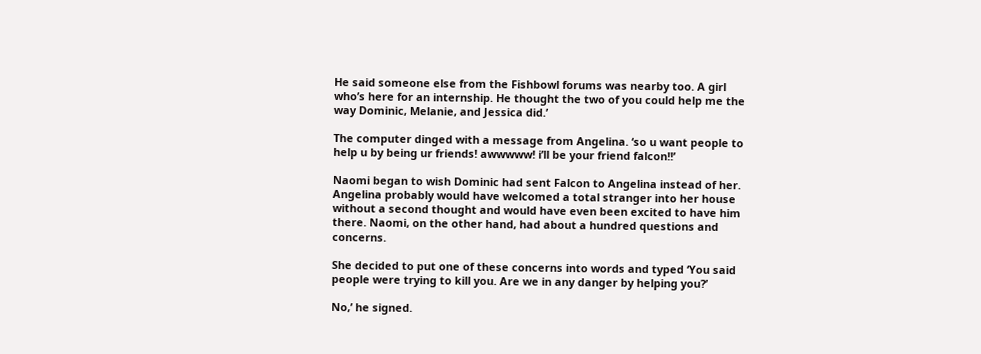He said someone else from the Fishbowl forums was nearby too. A girl who’s here for an internship. He thought the two of you could help me the way Dominic, Melanie, and Jessica did.’

The computer dinged with a message from Angelina. ‘so u want people to help u by being ur friends! awwwww! i’ll be your friend falcon!!’

Naomi began to wish Dominic had sent Falcon to Angelina instead of her. Angelina probably would have welcomed a total stranger into her house without a second thought and would have even been excited to have him there. Naomi, on the other hand, had about a hundred questions and concerns.

She decided to put one of these concerns into words and typed ‘You said people were trying to kill you. Are we in any danger by helping you?’

No,’ he signed.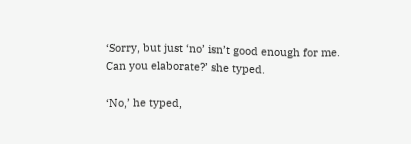‘Sorry, but just ‘no’ isn’t good enough for me. Can you elaborate?’ she typed.

‘No,’ he typed,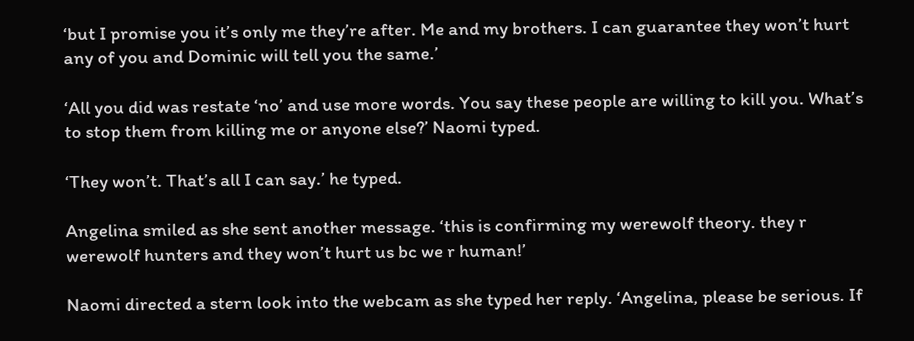‘but I promise you it’s only me they’re after. Me and my brothers. I can guarantee they won’t hurt any of you and Dominic will tell you the same.’

‘All you did was restate ‘no’ and use more words. You say these people are willing to kill you. What’s to stop them from killing me or anyone else?’ Naomi typed.

‘They won’t. That’s all I can say.’ he typed.

Angelina smiled as she sent another message. ‘this is confirming my werewolf theory. they r werewolf hunters and they won’t hurt us bc we r human!’

Naomi directed a stern look into the webcam as she typed her reply. ‘Angelina, please be serious. If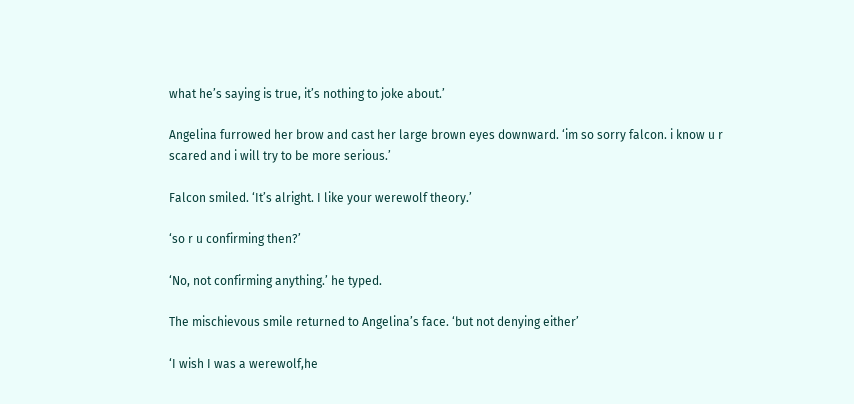what he’s saying is true, it’s nothing to joke about.’

Angelina furrowed her brow and cast her large brown eyes downward. ‘im so sorry falcon. i know u r scared and i will try to be more serious.’

Falcon smiled. ‘It’s alright. I like your werewolf theory.’

‘so r u confirming then?’

‘No, not confirming anything.’ he typed.

The mischievous smile returned to Angelina’s face. ‘but not denying either’

‘I wish I was a werewolf,he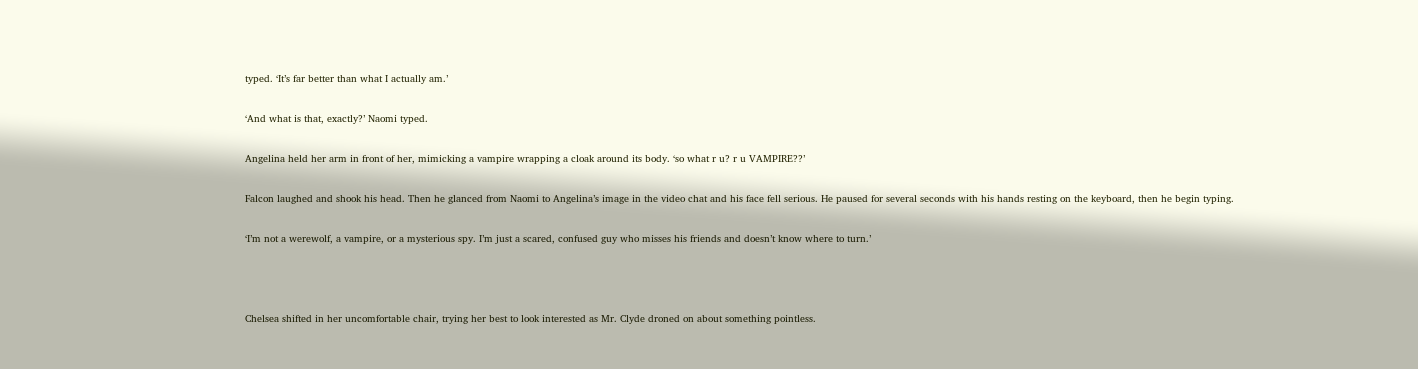typed. ‘It’s far better than what I actually am.’

‘And what is that, exactly?’ Naomi typed.

Angelina held her arm in front of her, mimicking a vampire wrapping a cloak around its body. ‘so what r u? r u VAMPIRE??’

Falcon laughed and shook his head. Then he glanced from Naomi to Angelina’s image in the video chat and his face fell serious. He paused for several seconds with his hands resting on the keyboard, then he begin typing.

‘I’m not a werewolf, a vampire, or a mysterious spy. I’m just a scared, confused guy who misses his friends and doesn’t know where to turn.’



Chelsea shifted in her uncomfortable chair, trying her best to look interested as Mr. Clyde droned on about something pointless.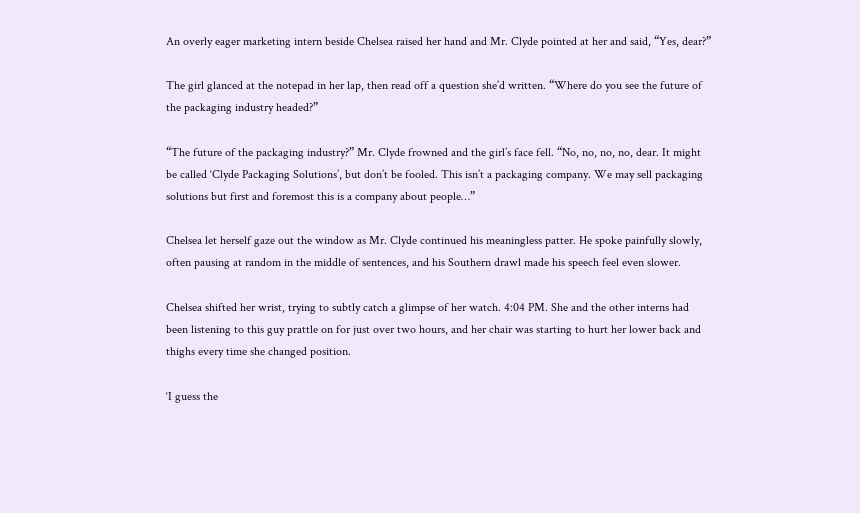An overly eager marketing intern beside Chelsea raised her hand and Mr. Clyde pointed at her and said, “Yes, dear?”

The girl glanced at the notepad in her lap, then read off a question she’d written. “Where do you see the future of the packaging industry headed?”

“The future of the packaging industry?” Mr. Clyde frowned and the girl’s face fell. “No, no, no, no, dear. It might be called ‘Clyde Packaging Solutions’, but don’t be fooled. This isn’t a packaging company. We may sell packaging solutions but first and foremost this is a company about people…”

Chelsea let herself gaze out the window as Mr. Clyde continued his meaningless patter. He spoke painfully slowly, often pausing at random in the middle of sentences, and his Southern drawl made his speech feel even slower.

Chelsea shifted her wrist, trying to subtly catch a glimpse of her watch. 4:04 PM. She and the other interns had been listening to this guy prattle on for just over two hours, and her chair was starting to hurt her lower back and thighs every time she changed position.

‘I guess the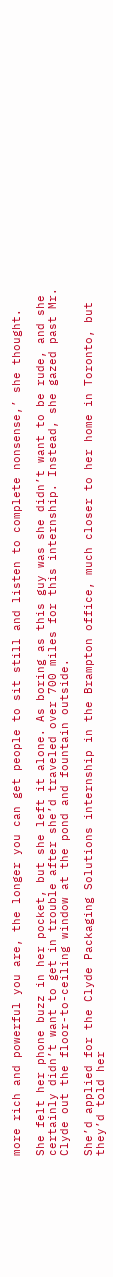more rich and powerful you are, the longer you can get people to sit still and listen to complete nonsense,’ she thought.

She felt her phone buzz in her pocket, but she left it alone. As boring as this guy was she didn’t want to be rude, and she certainly didn’t want to get in trouble after she’d traveled over 700 miles for this internship. Instead, she gazed past Mr. Clyde out the floor-to-ceiling window at the pond and fountain outside.

She’d applied for the Clyde Packaging Solutions internship in the Brampton office, much closer to her home in Toronto, but they’d told her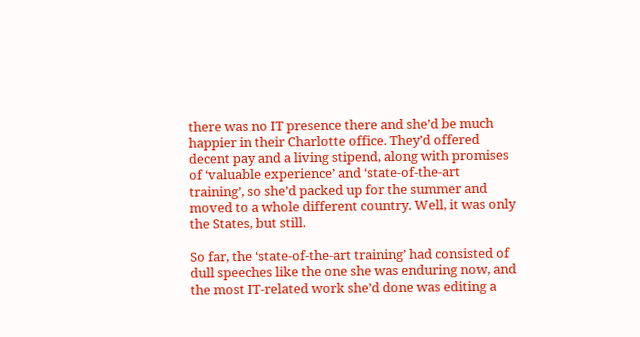there was no IT presence there and she’d be much happier in their Charlotte office. They’d offered decent pay and a living stipend, along with promises of ‘valuable experience’ and ‘state-of-the-art training’, so she’d packed up for the summer and moved to a whole different country. Well, it was only the States, but still.

So far, the ‘state-of-the-art training’ had consisted of dull speeches like the one she was enduring now, and the most IT-related work she’d done was editing a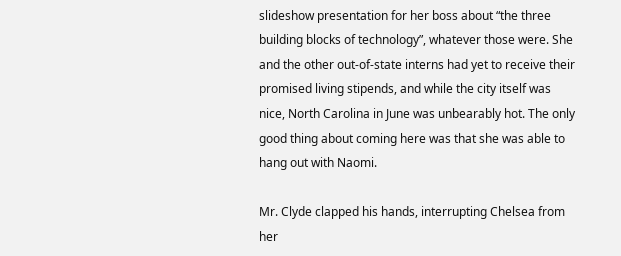slideshow presentation for her boss about “the three building blocks of technology”, whatever those were. She and the other out-of-state interns had yet to receive their promised living stipends, and while the city itself was nice, North Carolina in June was unbearably hot. The only good thing about coming here was that she was able to hang out with Naomi.

Mr. Clyde clapped his hands, interrupting Chelsea from her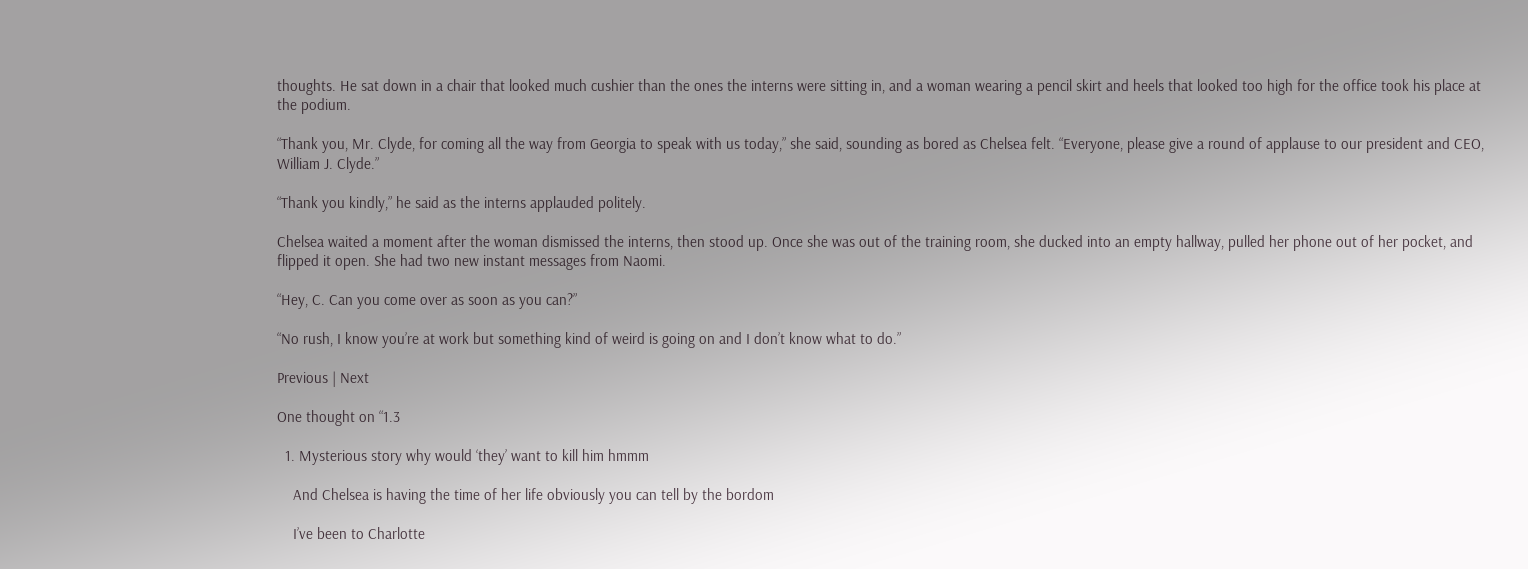thoughts. He sat down in a chair that looked much cushier than the ones the interns were sitting in, and a woman wearing a pencil skirt and heels that looked too high for the office took his place at the podium.

“Thank you, Mr. Clyde, for coming all the way from Georgia to speak with us today,” she said, sounding as bored as Chelsea felt. “Everyone, please give a round of applause to our president and CEO, William J. Clyde.”

“Thank you kindly,” he said as the interns applauded politely.

Chelsea waited a moment after the woman dismissed the interns, then stood up. Once she was out of the training room, she ducked into an empty hallway, pulled her phone out of her pocket, and flipped it open. She had two new instant messages from Naomi.

“Hey, C. Can you come over as soon as you can?”

“No rush, I know you’re at work but something kind of weird is going on and I don’t know what to do.”

Previous | Next

One thought on “1.3

  1. Mysterious story why would ‘they’ want to kill him hmmm

    And Chelsea is having the time of her life obviously you can tell by the bordom

    I’ve been to Charlotte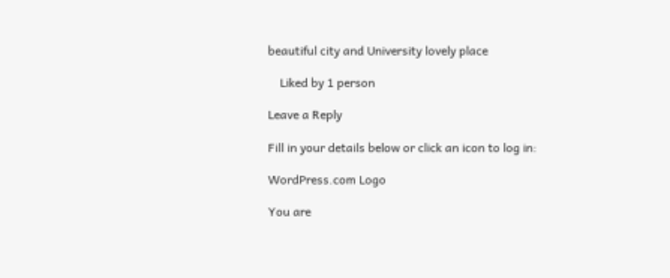beautiful city and University lovely place

    Liked by 1 person

Leave a Reply

Fill in your details below or click an icon to log in:

WordPress.com Logo

You are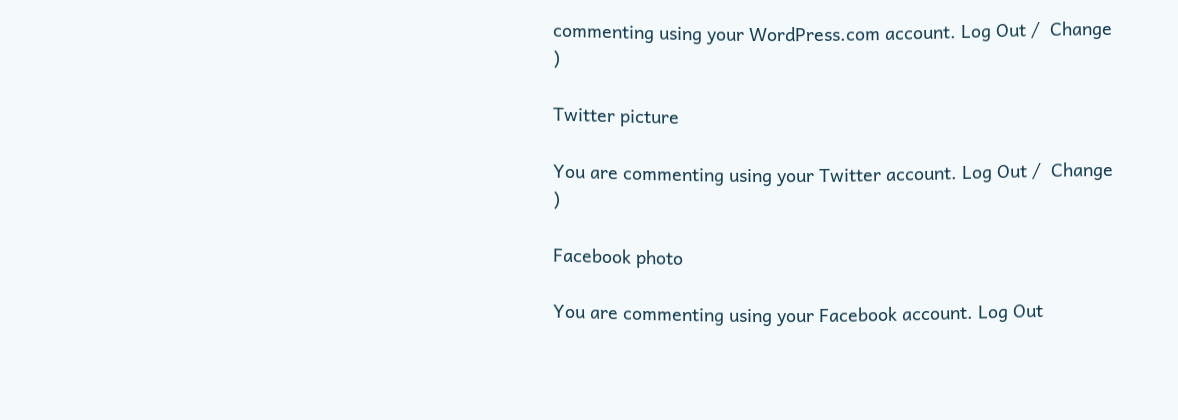commenting using your WordPress.com account. Log Out /  Change )

Twitter picture

You are commenting using your Twitter account. Log Out /  Change )

Facebook photo

You are commenting using your Facebook account. Log Out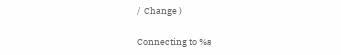/  Change )

Connecting to %s